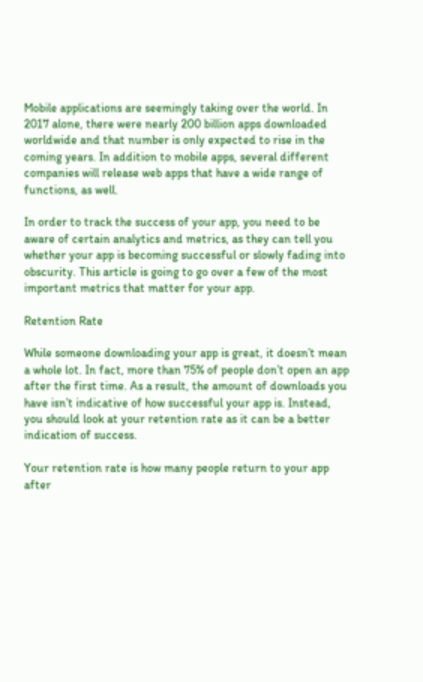Mobile applications are seemingly taking over the world. In 2017 alone, there were nearly 200 billion apps downloaded worldwide and that number is only expected to rise in the coming years. In addition to mobile apps, several different companies will release web apps that have a wide range of functions, as well.

In order to track the success of your app, you need to be aware of certain analytics and metrics, as they can tell you whether your app is becoming successful or slowly fading into obscurity. This article is going to go over a few of the most important metrics that matter for your app.

Retention Rate

While someone downloading your app is great, it doesn’t mean a whole lot. In fact, more than 75% of people don’t open an app after the first time. As a result, the amount of downloads you have isn’t indicative of how successful your app is. Instead, you should look at your retention rate as it can be a better indication of success.

Your retention rate is how many people return to your app after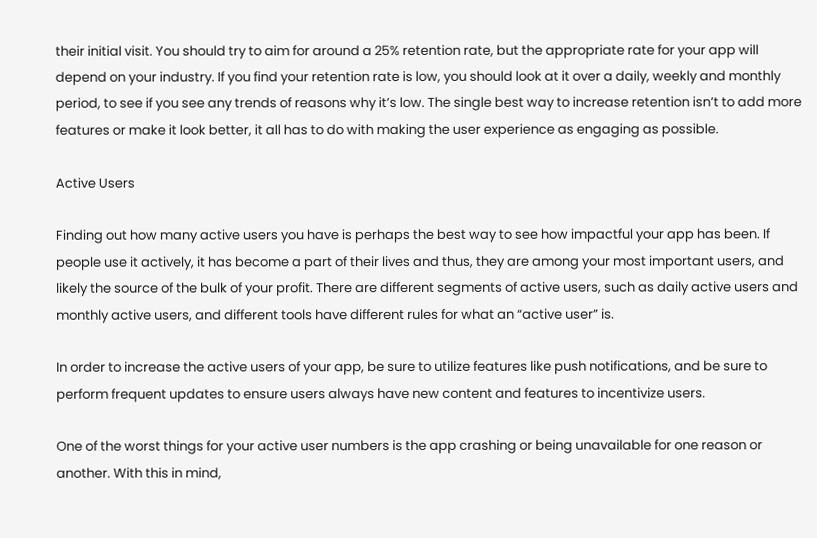their initial visit. You should try to aim for around a 25% retention rate, but the appropriate rate for your app will depend on your industry. If you find your retention rate is low, you should look at it over a daily, weekly and monthly period, to see if you see any trends of reasons why it’s low. The single best way to increase retention isn’t to add more features or make it look better, it all has to do with making the user experience as engaging as possible.

Active Users

Finding out how many active users you have is perhaps the best way to see how impactful your app has been. If people use it actively, it has become a part of their lives and thus, they are among your most important users, and likely the source of the bulk of your profit. There are different segments of active users, such as daily active users and monthly active users, and different tools have different rules for what an “active user” is.

In order to increase the active users of your app, be sure to utilize features like push notifications, and be sure to perform frequent updates to ensure users always have new content and features to incentivize users.

One of the worst things for your active user numbers is the app crashing or being unavailable for one reason or another. With this in mind,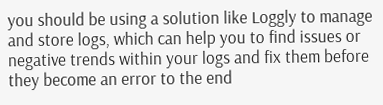you should be using a solution like Loggly to manage and store logs, which can help you to find issues or negative trends within your logs and fix them before they become an error to the end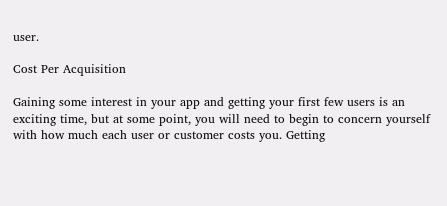user.

Cost Per Acquisition

Gaining some interest in your app and getting your first few users is an exciting time, but at some point, you will need to begin to concern yourself with how much each user or customer costs you. Getting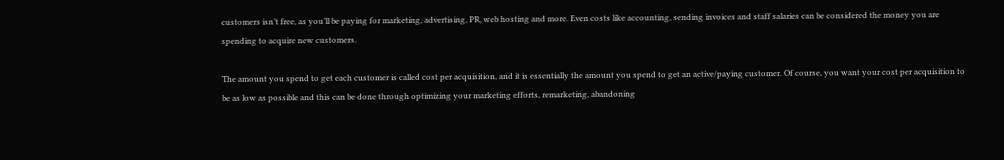customers isn’t free, as you’ll be paying for marketing, advertising, PR, web hosting and more. Even costs like accounting, sending invoices and staff salaries can be considered the money you are spending to acquire new customers.

The amount you spend to get each customer is called cost per acquisition, and it is essentially the amount you spend to get an active/paying customer. Of course, you want your cost per acquisition to be as low as possible and this can be done through optimizing your marketing efforts, remarketing, abandoning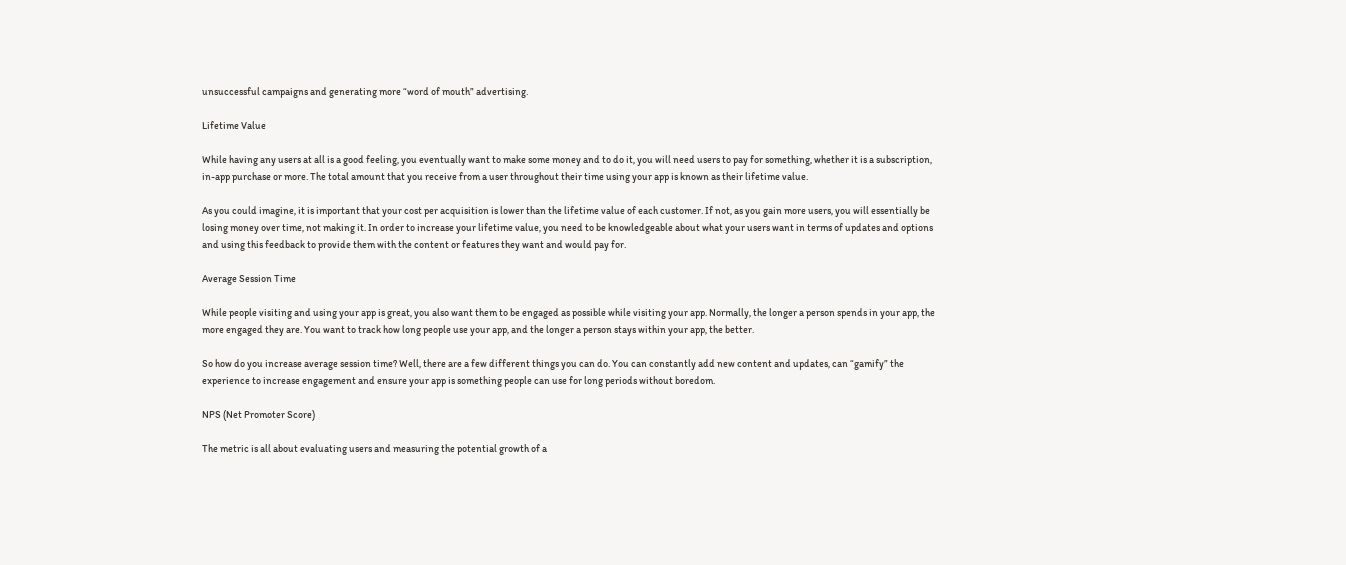unsuccessful campaigns and generating more “word of mouth” advertising.

Lifetime Value

While having any users at all is a good feeling, you eventually want to make some money and to do it, you will need users to pay for something, whether it is a subscription, in-app purchase or more. The total amount that you receive from a user throughout their time using your app is known as their lifetime value.

As you could imagine, it is important that your cost per acquisition is lower than the lifetime value of each customer. If not, as you gain more users, you will essentially be losing money over time, not making it. In order to increase your lifetime value, you need to be knowledgeable about what your users want in terms of updates and options and using this feedback to provide them with the content or features they want and would pay for.

Average Session Time

While people visiting and using your app is great, you also want them to be engaged as possible while visiting your app. Normally, the longer a person spends in your app, the more engaged they are. You want to track how long people use your app, and the longer a person stays within your app, the better.

So how do you increase average session time? Well, there are a few different things you can do. You can constantly add new content and updates, can “gamify” the experience to increase engagement and ensure your app is something people can use for long periods without boredom.

NPS (Net Promoter Score)

The metric is all about evaluating users and measuring the potential growth of a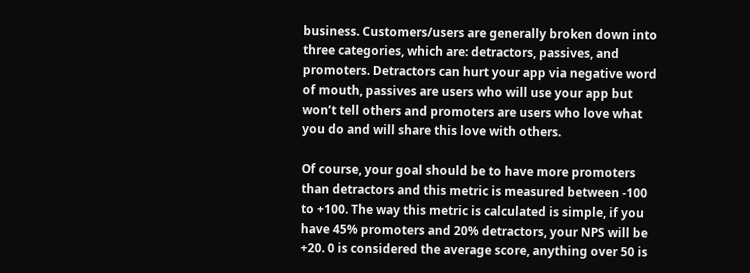business. Customers/users are generally broken down into three categories, which are: detractors, passives, and promoters. Detractors can hurt your app via negative word of mouth, passives are users who will use your app but won’t tell others and promoters are users who love what you do and will share this love with others.

Of course, your goal should be to have more promoters than detractors and this metric is measured between -100 to +100. The way this metric is calculated is simple, if you have 45% promoters and 20% detractors, your NPS will be +20. 0 is considered the average score, anything over 50 is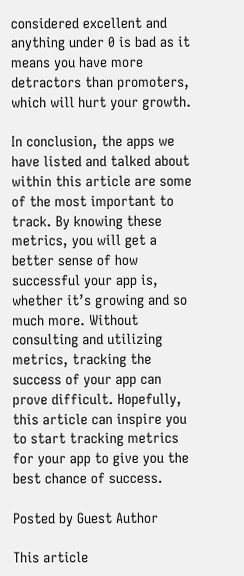considered excellent and anything under 0 is bad as it means you have more detractors than promoters, which will hurt your growth.

In conclusion, the apps we have listed and talked about within this article are some of the most important to track. By knowing these metrics, you will get a better sense of how successful your app is, whether it’s growing and so much more. Without consulting and utilizing metrics, tracking the success of your app can prove difficult. Hopefully, this article can inspire you to start tracking metrics for your app to give you the best chance of success.

Posted by Guest Author

This article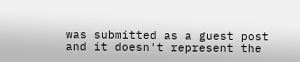was submitted as a guest post and it doesn't represent the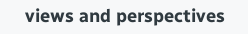views and perspectives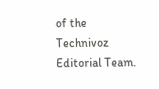of the Technivoz Editorial Team.